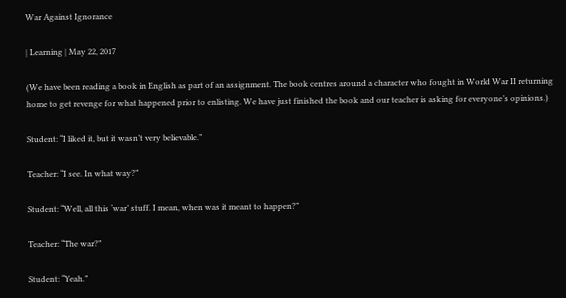War Against Ignorance

| Learning | May 22, 2017

(We have been reading a book in English as part of an assignment. The book centres around a character who fought in World War II returning home to get revenge for what happened prior to enlisting. We have just finished the book and our teacher is asking for everyone’s opinions.)

Student: “I liked it, but it wasn’t very believable.”

Teacher: “I see. In what way?”

Student: “Well, all this ‘war’ stuff. I mean, when was it meant to happen?”

Teacher: “The war?”

Student: “Yeah.”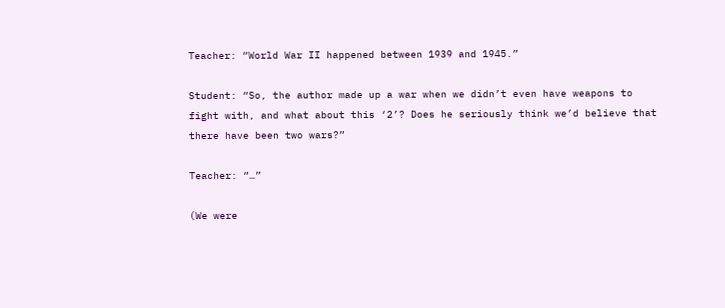Teacher: “World War II happened between 1939 and 1945.”

Student: “So, the author made up a war when we didn’t even have weapons to fight with, and what about this ‘2’? Does he seriously think we’d believe that there have been two wars?”

Teacher: “…”

(We were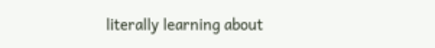literally learning about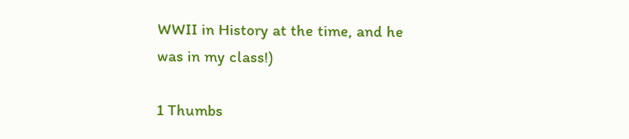WWII in History at the time, and he was in my class!)

1 Thumbs